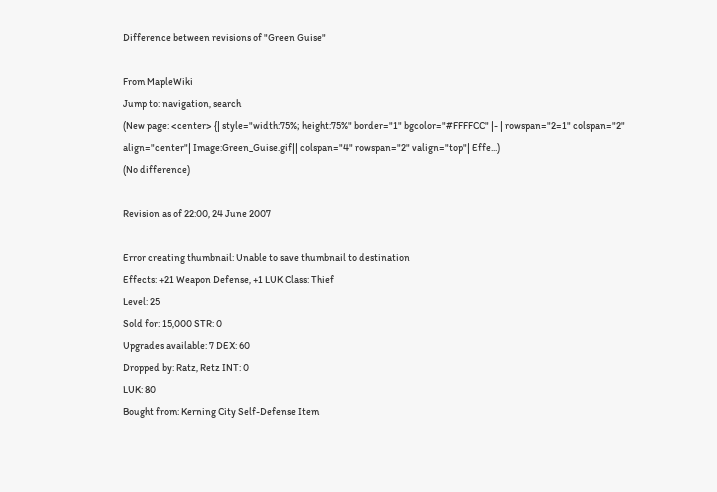Difference between revisions of "Green Guise"

From MapleWiki
Jump to: navigation, search
(New page: <center> {| style="width:75%; height:75%" border="1" bgcolor="#FFFFCC" |- | rowspan="2=1" colspan="2" align="center"| Image:Green_Guise.gif|| colspan="4" rowspan="2" valign="top"| Effe...)
(No difference)

Revision as of 22:00, 24 June 2007

Error creating thumbnail: Unable to save thumbnail to destination
Effects: +21 Weapon Defense, +1 LUK Class: Thief
Level: 25
Sold for: 15,000 STR: 0
Upgrades available: 7 DEX: 60
Dropped by: Ratz, Retz INT: 0
LUK: 80
Bought from: Kerning City Self-Defense Item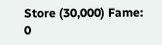Store (30,000) Fame: 0